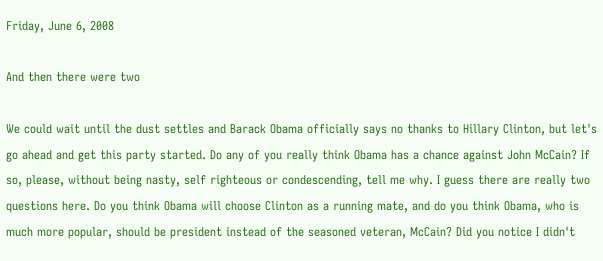Friday, June 6, 2008

And then there were two

We could wait until the dust settles and Barack Obama officially says no thanks to Hillary Clinton, but let's go ahead and get this party started. Do any of you really think Obama has a chance against John McCain? If so, please, without being nasty, self righteous or condescending, tell me why. I guess there are really two questions here. Do you think Obama will choose Clinton as a running mate, and do you think Obama, who is much more popular, should be president instead of the seasoned veteran, McCain? Did you notice I didn't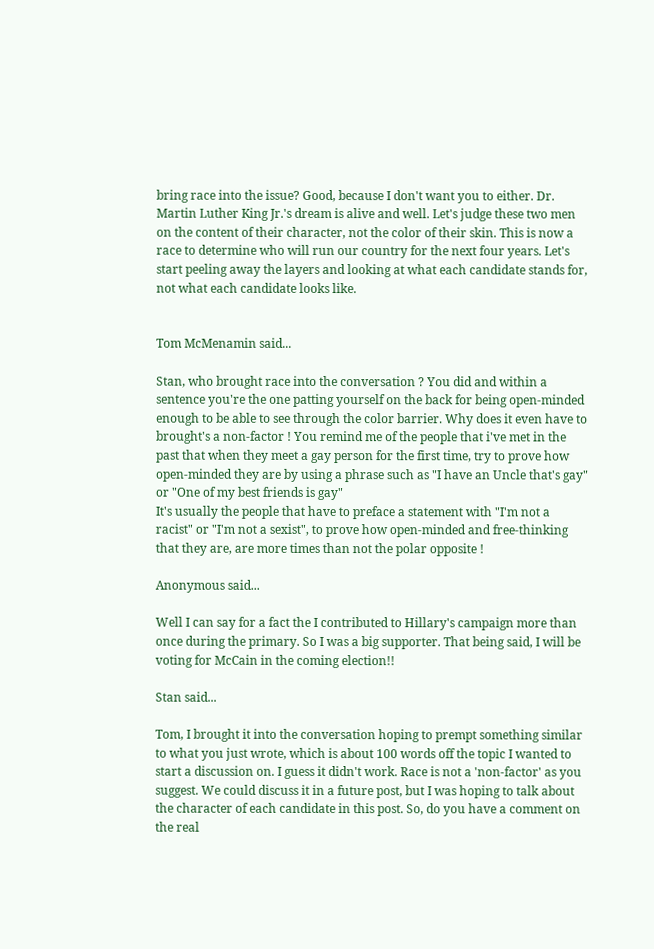bring race into the issue? Good, because I don't want you to either. Dr. Martin Luther King Jr.'s dream is alive and well. Let's judge these two men on the content of their character, not the color of their skin. This is now a race to determine who will run our country for the next four years. Let's start peeling away the layers and looking at what each candidate stands for, not what each candidate looks like.


Tom McMenamin said...

Stan, who brought race into the conversation ? You did and within a sentence you're the one patting yourself on the back for being open-minded enough to be able to see through the color barrier. Why does it even have to brought's a non-factor ! You remind me of the people that i've met in the past that when they meet a gay person for the first time, try to prove how open-minded they are by using a phrase such as "I have an Uncle that's gay" or "One of my best friends is gay"
It's usually the people that have to preface a statement with "I'm not a racist" or "I'm not a sexist", to prove how open-minded and free-thinking that they are, are more times than not the polar opposite !

Anonymous said...

Well I can say for a fact the I contributed to Hillary's campaign more than once during the primary. So I was a big supporter. That being said, I will be voting for McCain in the coming election!!

Stan said...

Tom, I brought it into the conversation hoping to prempt something similar to what you just wrote, which is about 100 words off the topic I wanted to start a discussion on. I guess it didn't work. Race is not a 'non-factor' as you suggest. We could discuss it in a future post, but I was hoping to talk about the character of each candidate in this post. So, do you have a comment on the real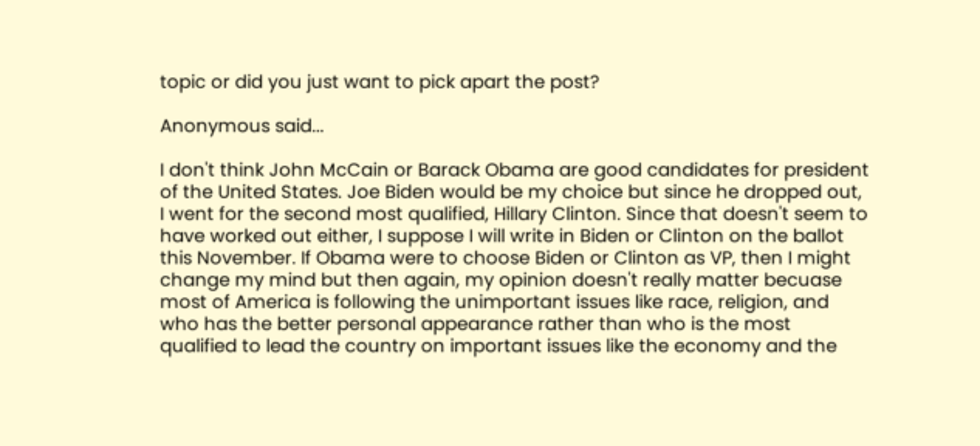topic or did you just want to pick apart the post?

Anonymous said...

I don't think John McCain or Barack Obama are good candidates for president of the United States. Joe Biden would be my choice but since he dropped out, I went for the second most qualified, Hillary Clinton. Since that doesn't seem to have worked out either, I suppose I will write in Biden or Clinton on the ballot this November. If Obama were to choose Biden or Clinton as VP, then I might change my mind but then again, my opinion doesn't really matter becuase most of America is following the unimportant issues like race, religion, and who has the better personal appearance rather than who is the most qualified to lead the country on important issues like the economy and the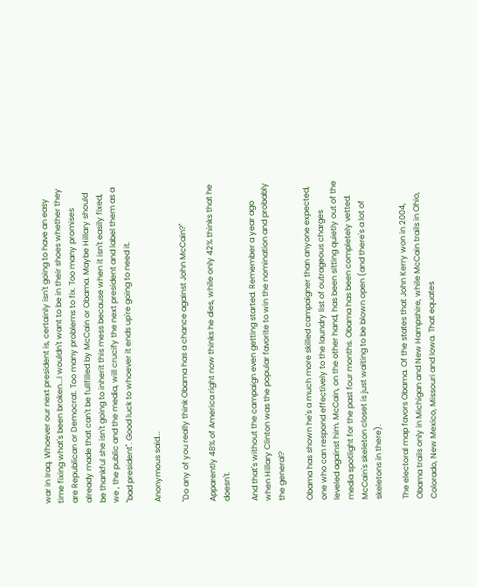war in Iraq. Whoever our next president is, certainly isn't going to have an easy time fixing what's been broken...I wouldn't want to be in their shoes whether they are Republican or Democrat. Too many problems to fix. Too many promises already made that can't be fullfilled by McCain or Obama. Maybe Hillary should be thankful she isn't going to inherit this mess because when it isn't easily fixed, we , the public and the media, will crucify the next president and label them as a "bad president". Good luck to whoever it ends up're going to need it.

Anonymous said...

"Do any of you really think Obama has a chance against John McCain?"

Apparently 48% of America right now thinks he dies, while only 42% thinks that he doesn't.

And that's without the campaign even getting started. Remember a year ago when Hillary Clinton was the popular favorite to win the nomination and probably the general?

Obama has shown he's a much more skilled campaigner than anyone expected, one who can respond effectively to the laundry list of outrageous charges leveled against him. McCain, on the other hand, has been sitting quietly out of the media spotlight for the past four months. Obama has been completely vetted. McCain's skeleton closet is just waiting to be blown open (and there's a lot of skeletons in there).

The electoral map favors Obama. Of the states that John Kerry won in 2004, Obama trails only in Michigan and New Hampshire, while McCain trails in Ohio, Colorado, New Mexico, Missouri and Iowa. That equates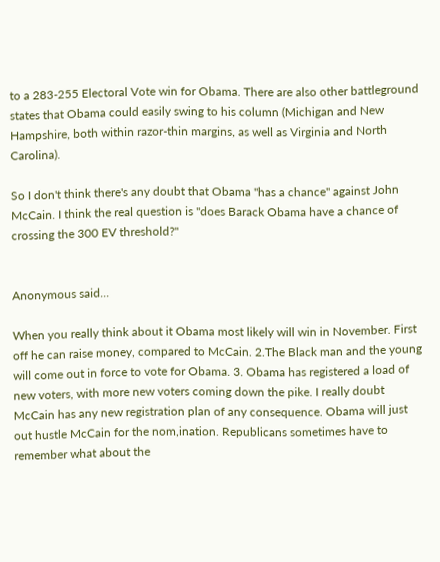to a 283-255 Electoral Vote win for Obama. There are also other battleground states that Obama could easily swing to his column (Michigan and New Hampshire, both within razor-thin margins, as well as Virginia and North Carolina).

So I don't think there's any doubt that Obama "has a chance" against John McCain. I think the real question is "does Barack Obama have a chance of crossing the 300 EV threshold?"


Anonymous said...

When you really think about it Obama most likely will win in November. First off he can raise money, compared to McCain. 2.The Black man and the young will come out in force to vote for Obama. 3. Obama has registered a load of new voters, with more new voters coming down the pike. I really doubt McCain has any new registration plan of any consequence. Obama will just out hustle McCain for the nom,ination. Republicans sometimes have to remember what about the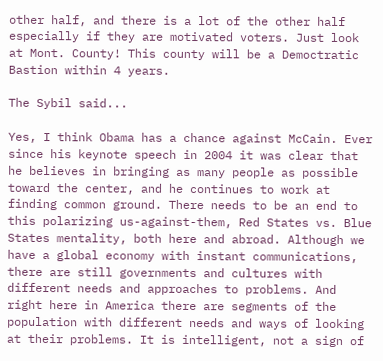other half, and there is a lot of the other half especially if they are motivated voters. Just look at Mont. County! This county will be a Democtratic Bastion within 4 years.

The Sybil said...

Yes, I think Obama has a chance against McCain. Ever since his keynote speech in 2004 it was clear that he believes in bringing as many people as possible toward the center, and he continues to work at finding common ground. There needs to be an end to this polarizing us-against-them, Red States vs. Blue States mentality, both here and abroad. Although we have a global economy with instant communications, there are still governments and cultures with different needs and approaches to problems. And right here in America there are segments of the population with different needs and ways of looking at their problems. It is intelligent, not a sign of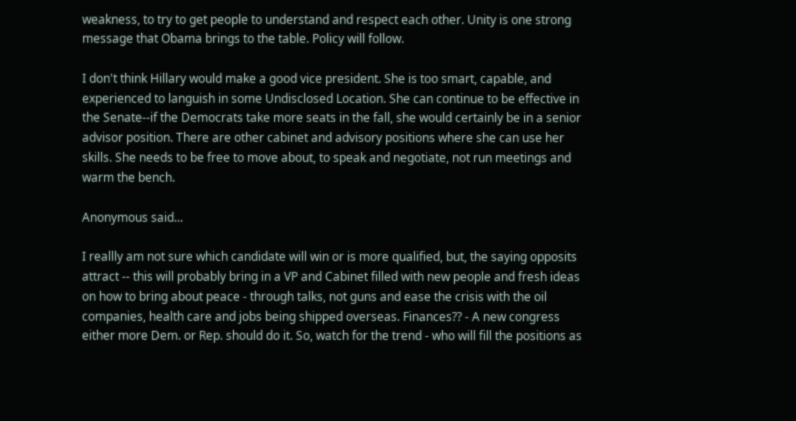weakness, to try to get people to understand and respect each other. Unity is one strong message that Obama brings to the table. Policy will follow.

I don't think Hillary would make a good vice president. She is too smart, capable, and experienced to languish in some Undisclosed Location. She can continue to be effective in the Senate--if the Democrats take more seats in the fall, she would certainly be in a senior advisor position. There are other cabinet and advisory positions where she can use her skills. She needs to be free to move about, to speak and negotiate, not run meetings and warm the bench.

Anonymous said...

I reallly am not sure which candidate will win or is more qualified, but, the saying opposits attract -- this will probably bring in a VP and Cabinet filled with new people and fresh ideas on how to bring about peace - through talks, not guns and ease the crisis with the oil companies, health care and jobs being shipped overseas. Finances?? - A new congress either more Dem. or Rep. should do it. So, watch for the trend - who will fill the positions as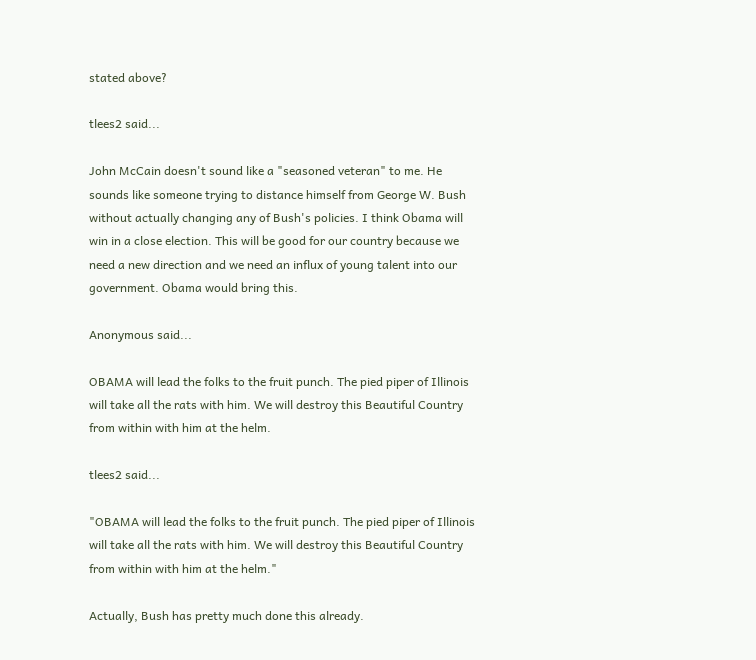stated above?

tlees2 said...

John McCain doesn't sound like a "seasoned veteran" to me. He sounds like someone trying to distance himself from George W. Bush without actually changing any of Bush's policies. I think Obama will win in a close election. This will be good for our country because we need a new direction and we need an influx of young talent into our government. Obama would bring this.

Anonymous said...

OBAMA will lead the folks to the fruit punch. The pied piper of Illinois will take all the rats with him. We will destroy this Beautiful Country from within with him at the helm.

tlees2 said...

"OBAMA will lead the folks to the fruit punch. The pied piper of Illinois will take all the rats with him. We will destroy this Beautiful Country from within with him at the helm."

Actually, Bush has pretty much done this already.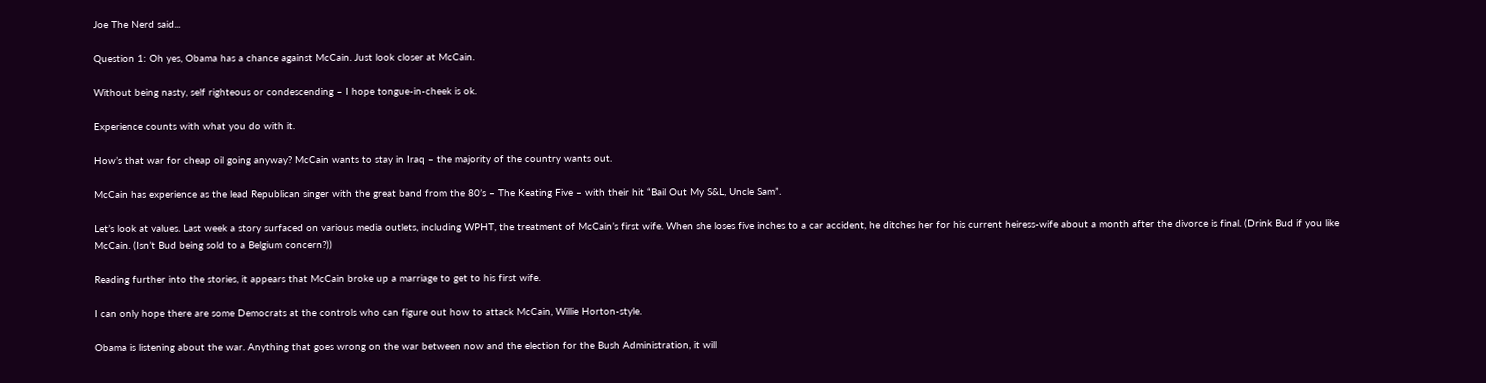Joe The Nerd said...

Question 1: Oh yes, Obama has a chance against McCain. Just look closer at McCain.

Without being nasty, self righteous or condescending – I hope tongue-in-cheek is ok.

Experience counts with what you do with it.

How’s that war for cheap oil going anyway? McCain wants to stay in Iraq – the majority of the country wants out.

McCain has experience as the lead Republican singer with the great band from the 80’s – The Keating Five – with their hit “Bail Out My S&L, Uncle Sam”.

Let’s look at values. Last week a story surfaced on various media outlets, including WPHT, the treatment of McCain’s first wife. When she loses five inches to a car accident, he ditches her for his current heiress-wife about a month after the divorce is final. (Drink Bud if you like McCain. (Isn’t Bud being sold to a Belgium concern?))

Reading further into the stories, it appears that McCain broke up a marriage to get to his first wife.

I can only hope there are some Democrats at the controls who can figure out how to attack McCain, Willie Horton-style.

Obama is listening about the war. Anything that goes wrong on the war between now and the election for the Bush Administration, it will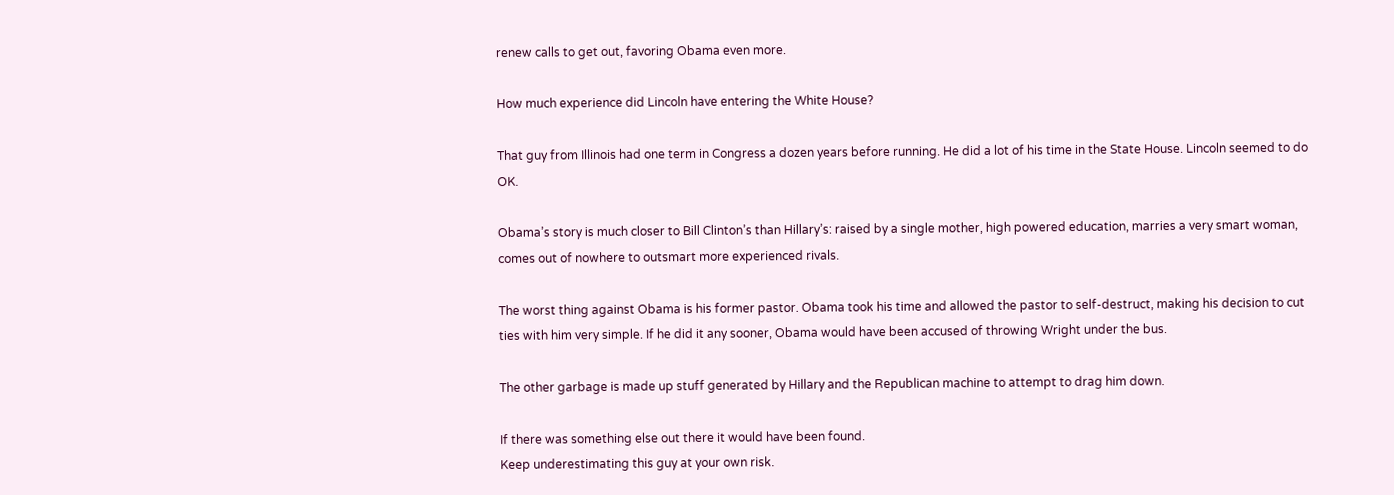renew calls to get out, favoring Obama even more.

How much experience did Lincoln have entering the White House?

That guy from Illinois had one term in Congress a dozen years before running. He did a lot of his time in the State House. Lincoln seemed to do OK.

Obama’s story is much closer to Bill Clinton’s than Hillary’s: raised by a single mother, high powered education, marries a very smart woman, comes out of nowhere to outsmart more experienced rivals.

The worst thing against Obama is his former pastor. Obama took his time and allowed the pastor to self-destruct, making his decision to cut ties with him very simple. If he did it any sooner, Obama would have been accused of throwing Wright under the bus.

The other garbage is made up stuff generated by Hillary and the Republican machine to attempt to drag him down.

If there was something else out there it would have been found.
Keep underestimating this guy at your own risk.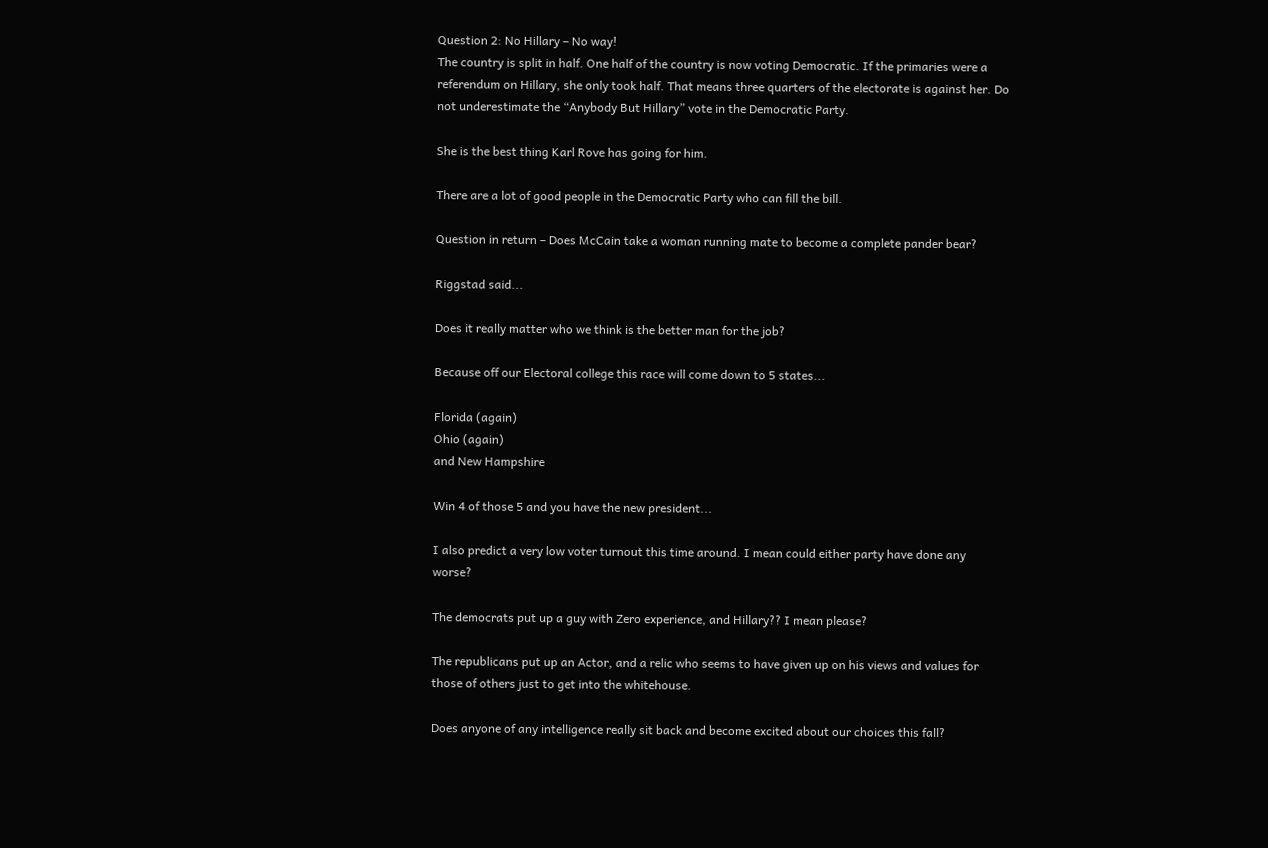Question 2: No Hillary – No way!
The country is split in half. One half of the country is now voting Democratic. If the primaries were a referendum on Hillary, she only took half. That means three quarters of the electorate is against her. Do not underestimate the “Anybody But Hillary” vote in the Democratic Party.

She is the best thing Karl Rove has going for him.

There are a lot of good people in the Democratic Party who can fill the bill.

Question in return – Does McCain take a woman running mate to become a complete pander bear?

Riggstad said...

Does it really matter who we think is the better man for the job?

Because off our Electoral college this race will come down to 5 states...

Florida (again)
Ohio (again)
and New Hampshire

Win 4 of those 5 and you have the new president...

I also predict a very low voter turnout this time around. I mean could either party have done any worse?

The democrats put up a guy with Zero experience, and Hillary?? I mean please?

The republicans put up an Actor, and a relic who seems to have given up on his views and values for those of others just to get into the whitehouse.

Does anyone of any intelligence really sit back and become excited about our choices this fall?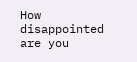How disappointed are you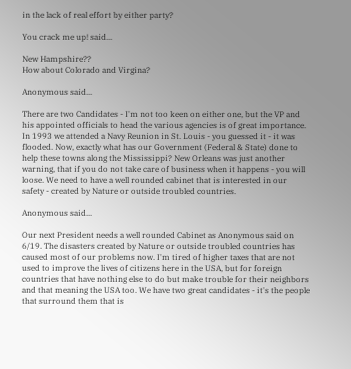in the lack of real effort by either party?

You crack me up! said...

New Hampshire??
How about Colorado and Virgina?

Anonymous said...

There are two Candidates - I'm not too keen on either one, but the VP and his appointed officials to head the various agencies is of great importance. In 1993 we attended a Navy Reunion in St. Louis - you guessed it - it was flooded. Now, exactly what has our Government (Federal & State) done to help these towns along the Mississippi? New Orleans was just another warning, that if you do not take care of business when it happens - you will loose. We need to have a well rounded cabinet that is interested in our safety - created by Nature or outside troubled countries.

Anonymous said...

Our next President needs a well rounded Cabinet as Anonymous said on 6/19. The disasters created by Nature or outside troubled countries has caused most of our problems now. I'm tired of higher taxes that are not used to improve the lives of citizens here in the USA, but for foreign countries that have nothing else to do but make trouble for their neighbors and that meaning the USA too. We have two great candidates - it's the people that surround them that is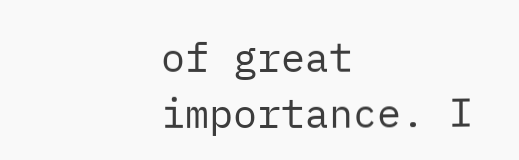of great importance. I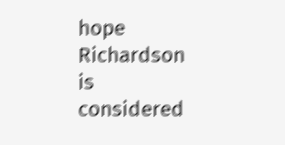hope Richardson is considered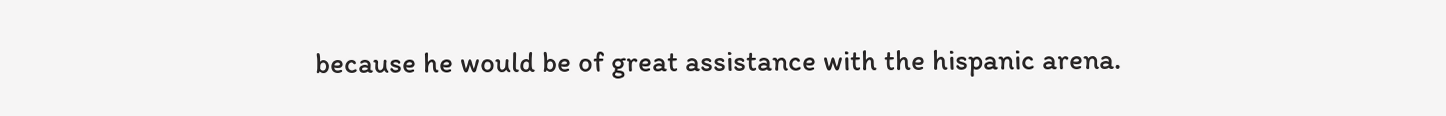because he would be of great assistance with the hispanic arena.